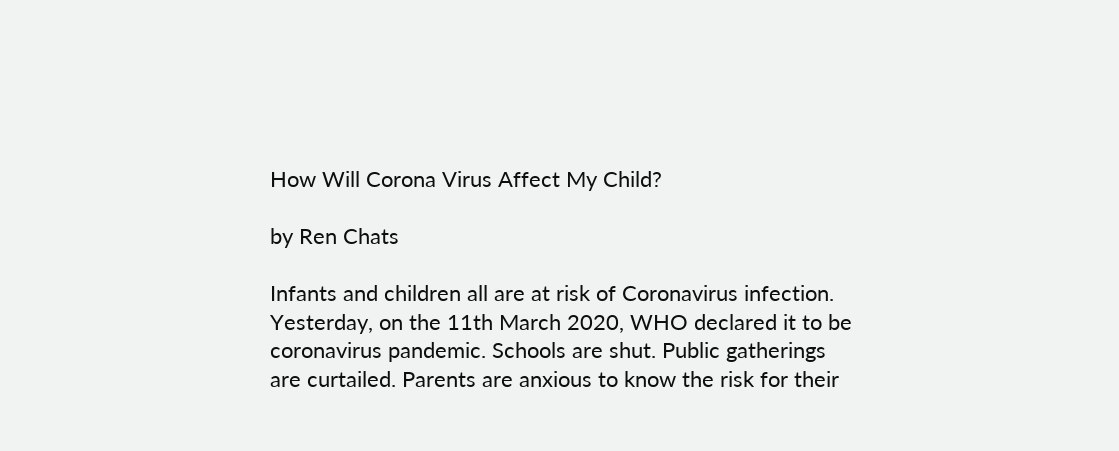How Will Corona Virus Affect My Child?

by Ren Chats

Infants and children all are at risk of Coronavirus infection. Yesterday, on the 11th March 2020, WHO declared it to be coronavirus pandemic. Schools are shut. Public gatherings are curtailed. Parents are anxious to know the risk for their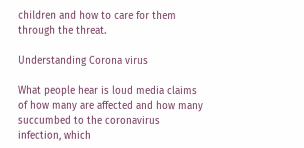children and how to care for them through the threat.

Understanding Corona virus

What people hear is loud media claims of how many are affected and how many succumbed to the coronavirus infection, which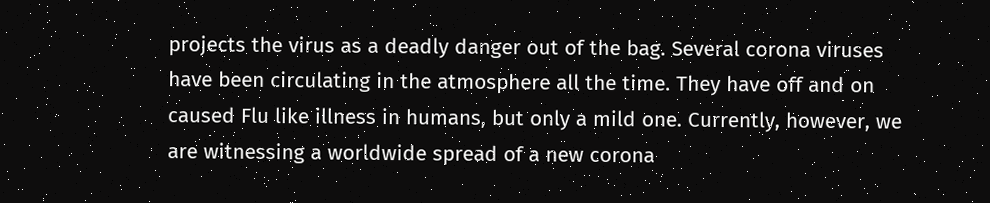projects the virus as a deadly danger out of the bag. Several corona viruses have been circulating in the atmosphere all the time. They have off and on caused Flu like illness in humans, but only a mild one. Currently, however, we are witnessing a worldwide spread of a new corona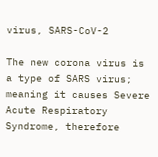virus, SARS-CoV-2

The new corona virus is a type of SARS virus; meaning it causes Severe Acute Respiratory Syndrome, therefore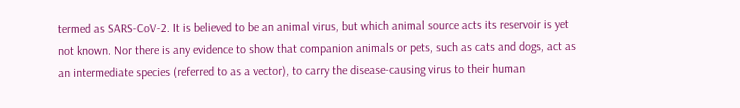termed as SARS-CoV-2. It is believed to be an animal virus, but which animal source acts its reservoir is yet not known. Nor there is any evidence to show that companion animals or pets, such as cats and dogs, act as an intermediate species (referred to as a vector), to carry the disease-causing virus to their human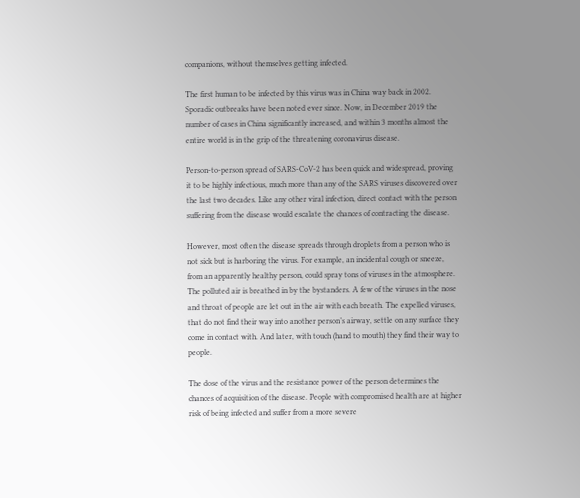companions, without themselves getting infected.

The first human to be infected by this virus was in China way back in 2002. Sporadic outbreaks have been noted ever since. Now, in December 2019 the number of cases in China significantly increased, and within 3 months almost the entire world is in the grip of the threatening coronavirus disease.

Person-to-person spread of SARS-CoV-2 has been quick and widespread, proving it to be highly infectious, much more than any of the SARS viruses discovered over the last two decades. Like any other viral infection, direct contact with the person suffering from the disease would escalate the chances of contracting the disease.

However, most often the disease spreads through droplets from a person who is not sick but is harboring the virus. For example, an incidental cough or sneeze, from an apparently healthy person, could spray tons of viruses in the atmosphere. The polluted air is breathed in by the bystanders. A few of the viruses in the nose and throat of people are let out in the air with each breath. The expelled viruses, that do not find their way into another person’s airway, settle on any surface they come in contact with. And later, with touch (hand to mouth) they find their way to people.

The dose of the virus and the resistance power of the person determines the chances of acquisition of the disease. People with compromised health are at higher risk of being infected and suffer from a more severe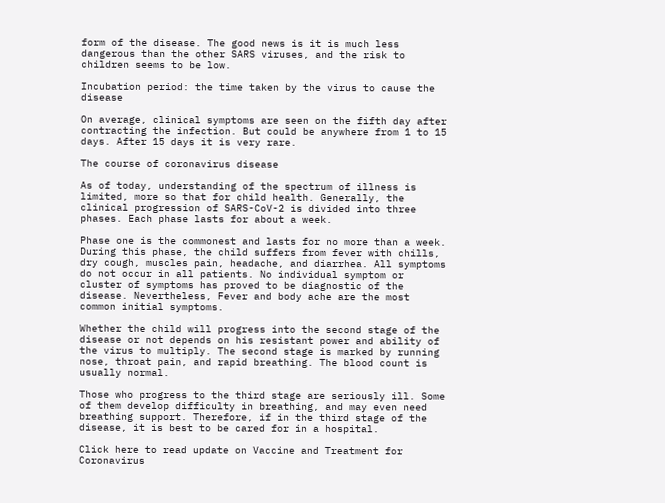form of the disease. The good news is it is much less dangerous than the other SARS viruses, and the risk to children seems to be low.

Incubation period: the time taken by the virus to cause the disease

On average, clinical symptoms are seen on the fifth day after contracting the infection. But could be anywhere from 1 to 15 days. After 15 days it is very rare.

The course of coronavirus disease

As of today, understanding of the spectrum of illness is limited, more so that for child health. Generally, the clinical progression of SARS-CoV-2 is divided into three phases. Each phase lasts for about a week.

Phase one is the commonest and lasts for no more than a week. During this phase, the child suffers from fever with chills, dry cough, muscles pain, headache, and diarrhea. All symptoms do not occur in all patients. No individual symptom or cluster of symptoms has proved to be diagnostic of the disease. Nevertheless, Fever and body ache are the most common initial symptoms.

Whether the child will progress into the second stage of the disease or not depends on his resistant power and ability of the virus to multiply. The second stage is marked by running nose, throat pain, and rapid breathing. The blood count is usually normal.

Those who progress to the third stage are seriously ill. Some of them develop difficulty in breathing, and may even need breathing support. Therefore, if in the third stage of the disease, it is best to be cared for in a hospital.

Click here to read update on Vaccine and Treatment for Coronavirus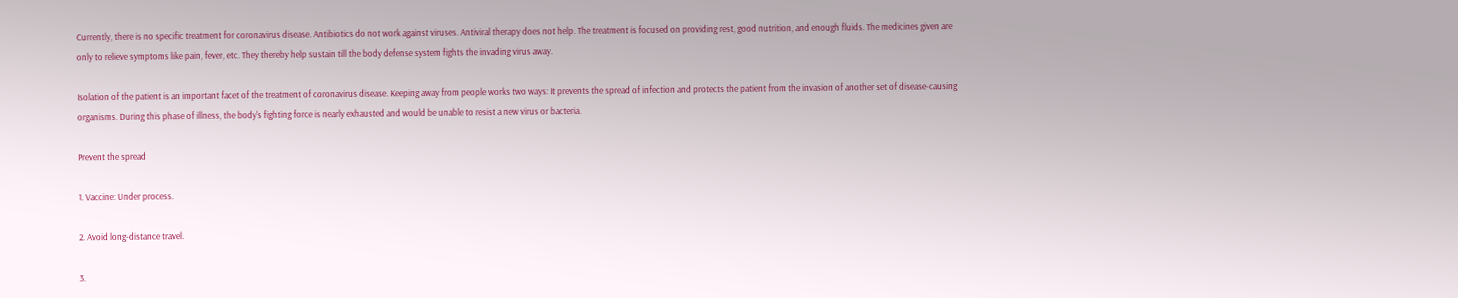Currently, there is no specific treatment for coronavirus disease. Antibiotics do not work against viruses. Antiviral therapy does not help. The treatment is focused on providing rest, good nutrition, and enough fluids. The medicines given are only to relieve symptoms like pain, fever, etc. They thereby help sustain till the body defense system fights the invading virus away.

Isolation of the patient is an important facet of the treatment of coronavirus disease. Keeping away from people works two ways: It prevents the spread of infection and protects the patient from the invasion of another set of disease-causing organisms. During this phase of illness, the body's fighting force is nearly exhausted and would be unable to resist a new virus or bacteria.

Prevent the spread

1. Vaccine: Under process.

2. Avoid long-distance travel.

3.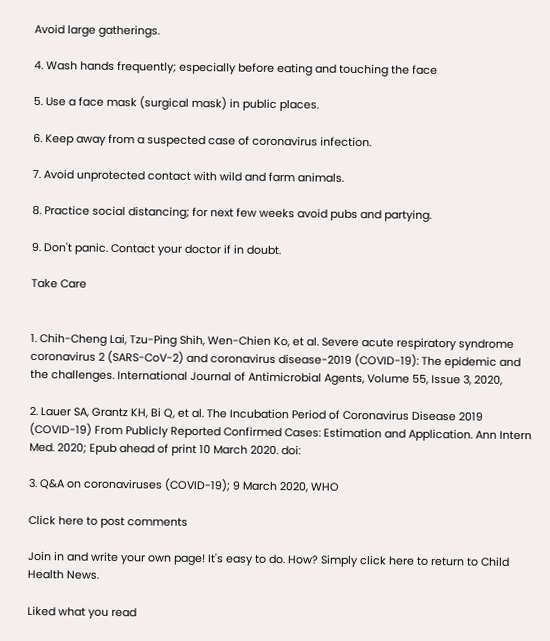Avoid large gatherings.

4. Wash hands frequently; especially before eating and touching the face

5. Use a face mask (surgical mask) in public places.

6. Keep away from a suspected case of coronavirus infection.

7. Avoid unprotected contact with wild and farm animals.

8. Practice social distancing; for next few weeks avoid pubs and partying.

9. Don't panic. Contact your doctor if in doubt.

Take Care


1. Chih-Cheng Lai, Tzu-Ping Shih, Wen-Chien Ko, et al. Severe acute respiratory syndrome coronavirus 2 (SARS-CoV-2) and coronavirus disease-2019 (COVID-19): The epidemic and the challenges. International Journal of Antimicrobial Agents, Volume 55, Issue 3, 2020,

2. Lauer SA, Grantz KH, Bi Q, et al. The Incubation Period of Coronavirus Disease 2019 (COVID-19) From Publicly Reported Confirmed Cases: Estimation and Application. Ann Intern Med. 2020; Epub ahead of print 10 March 2020. doi:

3. Q&A on coronaviruses (COVID-19); 9 March 2020, WHO

Click here to post comments

Join in and write your own page! It's easy to do. How? Simply click here to return to Child Health News.

Liked what you read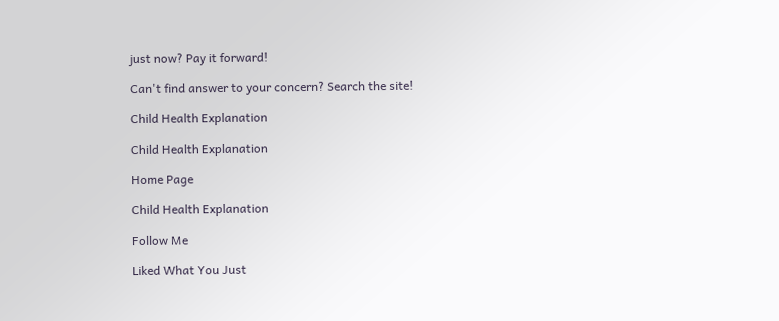just now? Pay it forward!

Can't find answer to your concern? Search the site!

Child Health Explanation

Child Health Explanation

Home Page

Child Health Explanation

Follow Me

Liked What You Just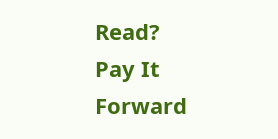Read?
Pay It Forward